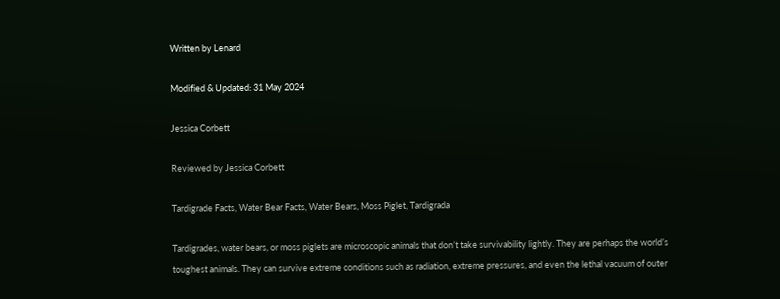Written by Lenard

Modified & Updated: 31 May 2024

Jessica Corbett

Reviewed by Jessica Corbett

Tardigrade Facts, Water Bear Facts, Water Bears, Moss Piglet, Tardigrada

Tardigrades, water bears, or moss piglets are microscopic animals that don’t take survivability lightly. They are perhaps the world’s toughest animals. They can survive extreme conditions such as radiation, extreme pressures, and even the lethal vacuum of outer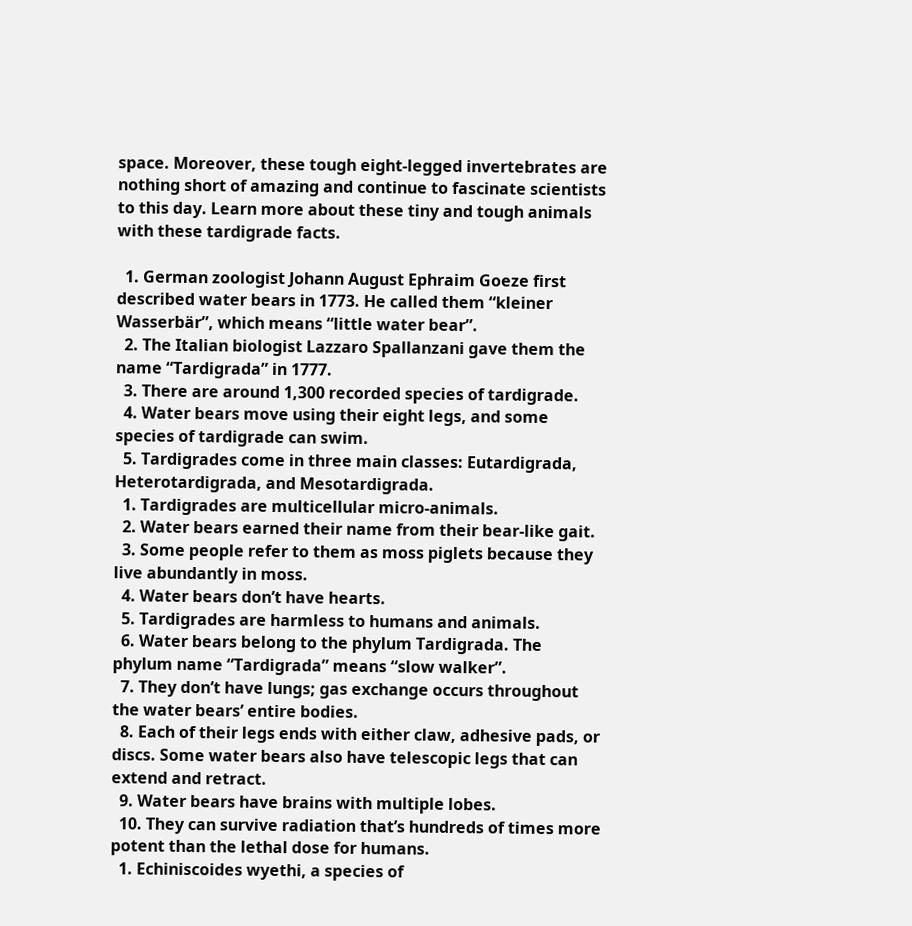space. Moreover, these tough eight-legged invertebrates are nothing short of amazing and continue to fascinate scientists to this day. Learn more about these tiny and tough animals with these tardigrade facts.

  1. German zoologist Johann August Ephraim Goeze first described water bears in 1773. He called them “kleiner Wasserbär”, which means “little water bear”.
  2. The Italian biologist Lazzaro Spallanzani gave them the name “Tardigrada” in 1777.
  3. There are around 1,300 recorded species of tardigrade.
  4. Water bears move using their eight legs, and some species of tardigrade can swim.
  5. Tardigrades come in three main classes: Eutardigrada, Heterotardigrada, and Mesotardigrada.
  1. Tardigrades are multicellular micro-animals.
  2. Water bears earned their name from their bear-like gait.
  3. Some people refer to them as moss piglets because they live abundantly in moss.
  4. Water bears don’t have hearts.
  5. Tardigrades are harmless to humans and animals.
  6. Water bears belong to the phylum Tardigrada. The phylum name “Tardigrada” means “slow walker”.
  7. They don’t have lungs; gas exchange occurs throughout the water bears’ entire bodies.
  8. Each of their legs ends with either claw, adhesive pads, or discs. Some water bears also have telescopic legs that can extend and retract.
  9. Water bears have brains with multiple lobes.
  10. They can survive radiation that’s hundreds of times more potent than the lethal dose for humans.
  1. Echiniscoides wyethi, a species of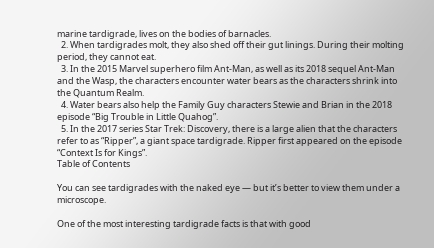marine tardigrade, lives on the bodies of barnacles.
  2. When tardigrades molt, they also shed off their gut linings. During their molting period, they cannot eat.
  3. In the 2015 Marvel superhero film Ant-Man, as well as its 2018 sequel Ant-Man and the Wasp, the characters encounter water bears as the characters shrink into the Quantum Realm.
  4. Water bears also help the Family Guy characters Stewie and Brian in the 2018 episode “Big Trouble in Little Quahog”.
  5. In the 2017 series Star Trek: Discovery, there is a large alien that the characters refer to as “Ripper”, a giant space tardigrade. Ripper first appeared on the episode “Context Is for Kings”.
Table of Contents

You can see tardigrades with the naked eye — but it’s better to view them under a microscope.

One of the most interesting tardigrade facts is that with good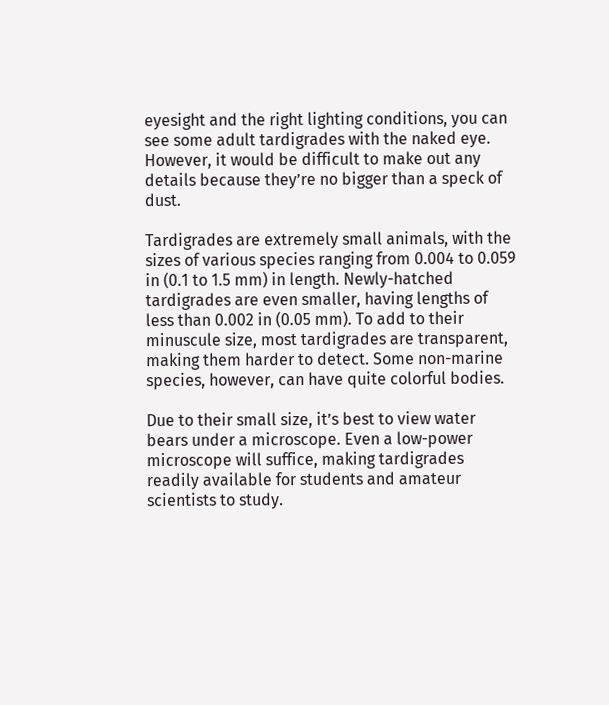eyesight and the right lighting conditions, you can see some adult tardigrades with the naked eye. However, it would be difficult to make out any details because they’re no bigger than a speck of dust.

Tardigrades are extremely small animals, with the sizes of various species ranging from 0.004 to 0.059 in (0.1 to 1.5 mm) in length. Newly-hatched tardigrades are even smaller, having lengths of less than 0.002 in (0.05 mm). To add to their minuscule size, most tardigrades are transparent, making them harder to detect. Some non-marine species, however, can have quite colorful bodies.

Due to their small size, it’s best to view water bears under a microscope. Even a low-power microscope will suffice, making tardigrades readily available for students and amateur scientists to study.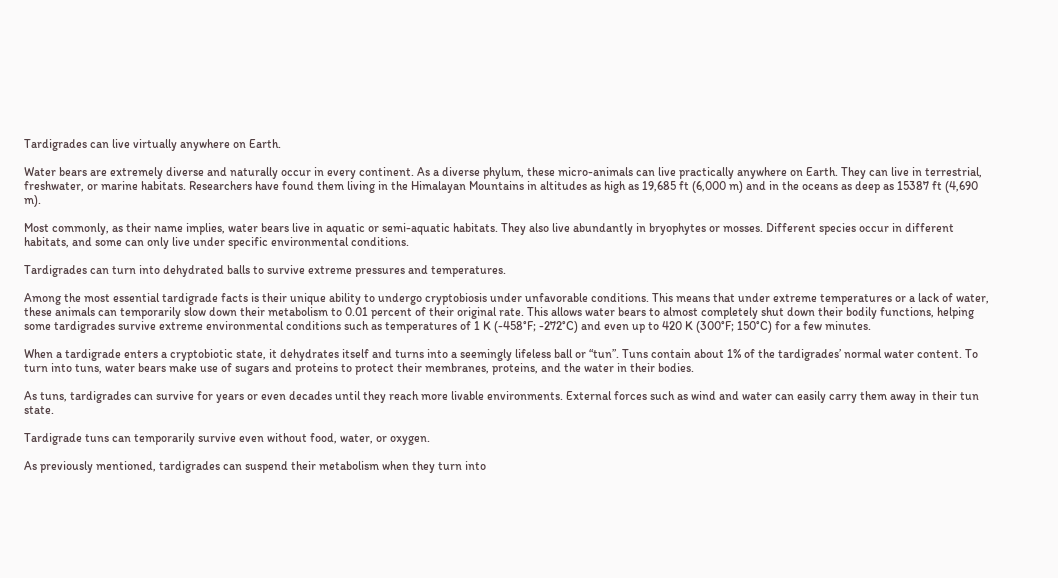Tardigrades can live virtually anywhere on Earth.

Water bears are extremely diverse and naturally occur in every continent. As a diverse phylum, these micro-animals can live practically anywhere on Earth. They can live in terrestrial, freshwater, or marine habitats. Researchers have found them living in the Himalayan Mountains in altitudes as high as 19,685 ft (6,000 m) and in the oceans as deep as 15387 ft (4,690 m).

Most commonly, as their name implies, water bears live in aquatic or semi-aquatic habitats. They also live abundantly in bryophytes or mosses. Different species occur in different habitats, and some can only live under specific environmental conditions.

Tardigrades can turn into dehydrated balls to survive extreme pressures and temperatures.

Among the most essential tardigrade facts is their unique ability to undergo cryptobiosis under unfavorable conditions. This means that under extreme temperatures or a lack of water, these animals can temporarily slow down their metabolism to 0.01 percent of their original rate. This allows water bears to almost completely shut down their bodily functions, helping some tardigrades survive extreme environmental conditions such as temperatures of 1 K (-458°F; -272°C) and even up to 420 K (300°F; 150°C) for a few minutes.

When a tardigrade enters a cryptobiotic state, it dehydrates itself and turns into a seemingly lifeless ball or “tun”. Tuns contain about 1% of the tardigrades’ normal water content. To turn into tuns, water bears make use of sugars and proteins to protect their membranes, proteins, and the water in their bodies.

As tuns, tardigrades can survive for years or even decades until they reach more livable environments. External forces such as wind and water can easily carry them away in their tun state.

Tardigrade tuns can temporarily survive even without food, water, or oxygen.

As previously mentioned, tardigrades can suspend their metabolism when they turn into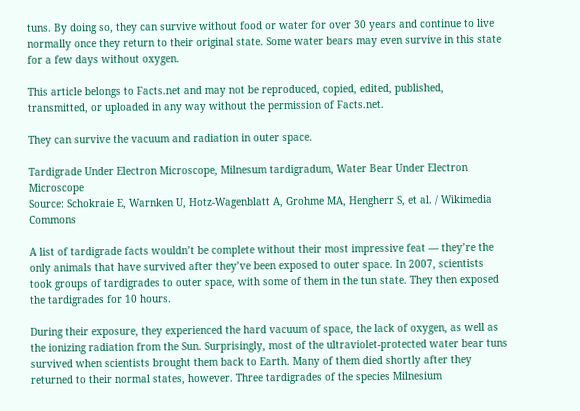tuns. By doing so, they can survive without food or water for over 30 years and continue to live normally once they return to their original state. Some water bears may even survive in this state for a few days without oxygen.

This article belongs to Facts.net and may not be reproduced, copied, edited, published, transmitted, or uploaded in any way without the permission of Facts.net.

They can survive the vacuum and radiation in outer space.

Tardigrade Under Electron Microscope, Milnesum tardigradum, Water Bear Under Electron Microscope
Source: Schokraie E, Warnken U, Hotz-Wagenblatt A, Grohme MA, Hengherr S, et al. / Wikimedia Commons

A list of tardigrade facts wouldn’t be complete without their most impressive feat — they’re the only animals that have survived after they’ve been exposed to outer space. In 2007, scientists took groups of tardigrades to outer space, with some of them in the tun state. They then exposed the tardigrades for 10 hours.

During their exposure, they experienced the hard vacuum of space, the lack of oxygen, as well as the ionizing radiation from the Sun. Surprisingly, most of the ultraviolet-protected water bear tuns survived when scientists brought them back to Earth. Many of them died shortly after they returned to their normal states, however. Three tardigrades of the species Milnesium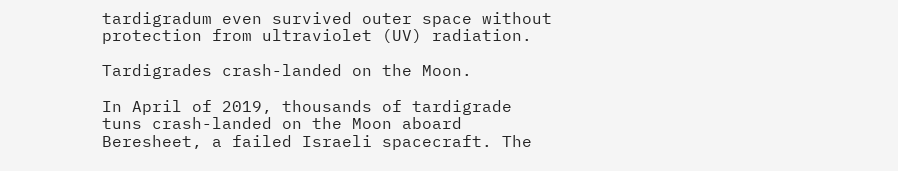tardigradum even survived outer space without protection from ultraviolet (UV) radiation.

Tardigrades crash-landed on the Moon.

In April of 2019, thousands of tardigrade tuns crash-landed on the Moon aboard Beresheet, a failed Israeli spacecraft. The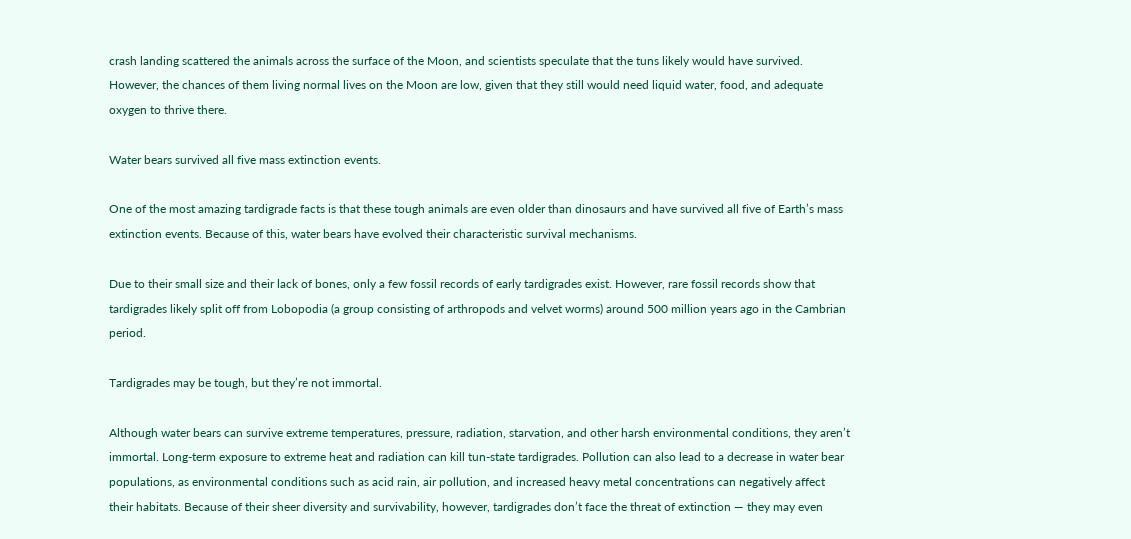crash landing scattered the animals across the surface of the Moon, and scientists speculate that the tuns likely would have survived. However, the chances of them living normal lives on the Moon are low, given that they still would need liquid water, food, and adequate oxygen to thrive there.

Water bears survived all five mass extinction events.

One of the most amazing tardigrade facts is that these tough animals are even older than dinosaurs and have survived all five of Earth’s mass extinction events. Because of this, water bears have evolved their characteristic survival mechanisms.

Due to their small size and their lack of bones, only a few fossil records of early tardigrades exist. However, rare fossil records show that tardigrades likely split off from Lobopodia (a group consisting of arthropods and velvet worms) around 500 million years ago in the Cambrian period.

Tardigrades may be tough, but they’re not immortal.

Although water bears can survive extreme temperatures, pressure, radiation, starvation, and other harsh environmental conditions, they aren’t immortal. Long-term exposure to extreme heat and radiation can kill tun-state tardigrades. Pollution can also lead to a decrease in water bear populations, as environmental conditions such as acid rain, air pollution, and increased heavy metal concentrations can negatively affect their habitats. Because of their sheer diversity and survivability, however, tardigrades don’t face the threat of extinction — they may even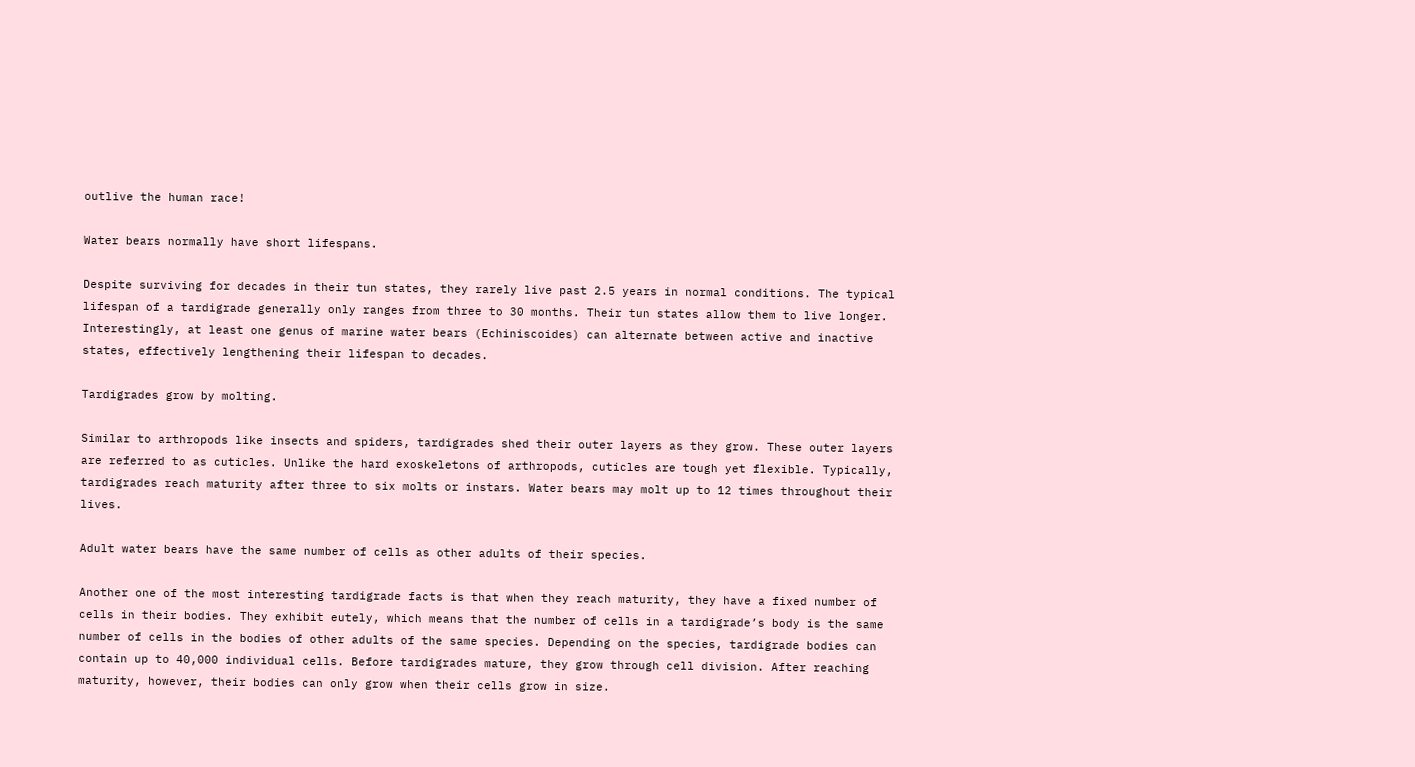outlive the human race!

Water bears normally have short lifespans.

Despite surviving for decades in their tun states, they rarely live past 2.5 years in normal conditions. The typical lifespan of a tardigrade generally only ranges from three to 30 months. Their tun states allow them to live longer. Interestingly, at least one genus of marine water bears (Echiniscoides) can alternate between active and inactive states, effectively lengthening their lifespan to decades.

Tardigrades grow by molting.

Similar to arthropods like insects and spiders, tardigrades shed their outer layers as they grow. These outer layers are referred to as cuticles. Unlike the hard exoskeletons of arthropods, cuticles are tough yet flexible. Typically, tardigrades reach maturity after three to six molts or instars. Water bears may molt up to 12 times throughout their lives.

Adult water bears have the same number of cells as other adults of their species.

Another one of the most interesting tardigrade facts is that when they reach maturity, they have a fixed number of cells in their bodies. They exhibit eutely, which means that the number of cells in a tardigrade’s body is the same number of cells in the bodies of other adults of the same species. Depending on the species, tardigrade bodies can contain up to 40,000 individual cells. Before tardigrades mature, they grow through cell division. After reaching maturity, however, their bodies can only grow when their cells grow in size.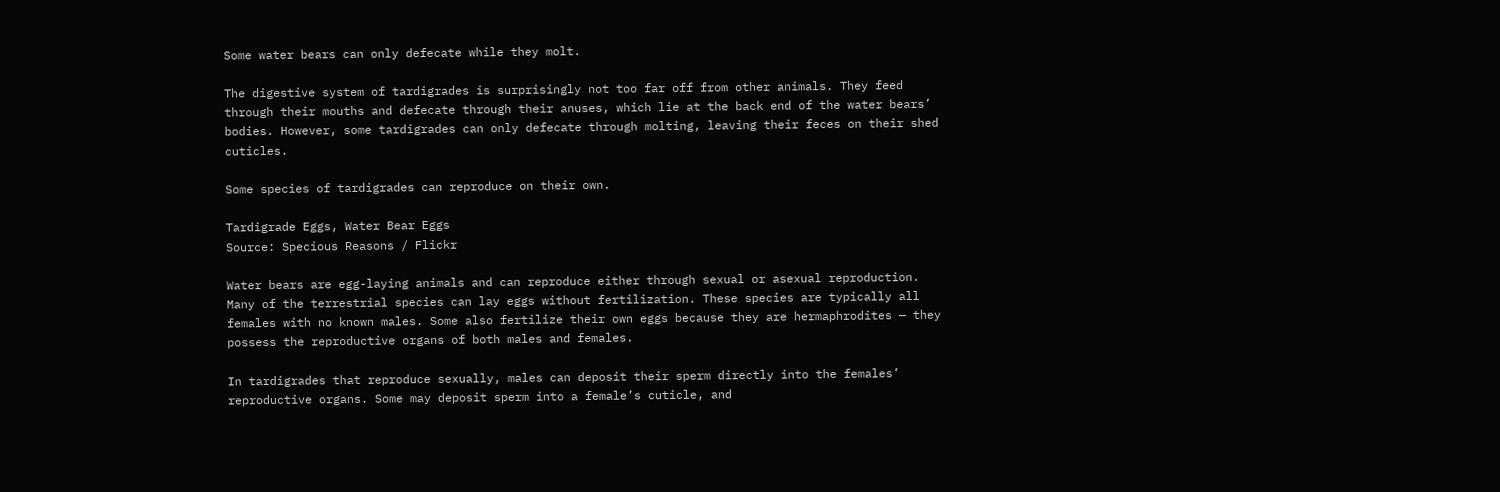Some water bears can only defecate while they molt.

The digestive system of tardigrades is surprisingly not too far off from other animals. They feed through their mouths and defecate through their anuses, which lie at the back end of the water bears’ bodies. However, some tardigrades can only defecate through molting, leaving their feces on their shed cuticles.

Some species of tardigrades can reproduce on their own.

Tardigrade Eggs, Water Bear Eggs
Source: Specious Reasons / Flickr

Water bears are egg-laying animals and can reproduce either through sexual or asexual reproduction. Many of the terrestrial species can lay eggs without fertilization. These species are typically all females with no known males. Some also fertilize their own eggs because they are hermaphrodites — they possess the reproductive organs of both males and females.

In tardigrades that reproduce sexually, males can deposit their sperm directly into the females’ reproductive organs. Some may deposit sperm into a female’s cuticle, and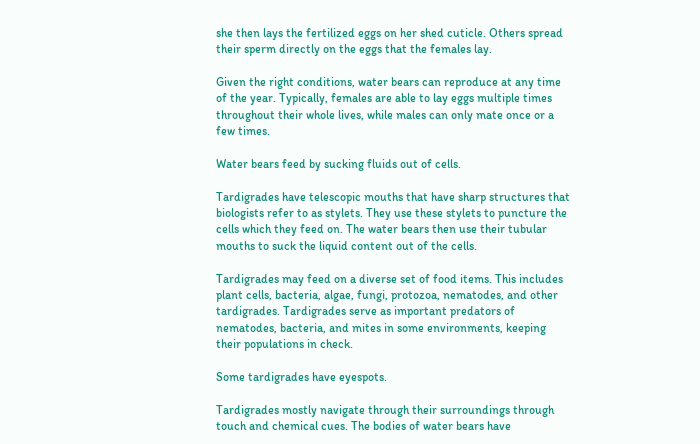she then lays the fertilized eggs on her shed cuticle. Others spread their sperm directly on the eggs that the females lay.

Given the right conditions, water bears can reproduce at any time of the year. Typically, females are able to lay eggs multiple times throughout their whole lives, while males can only mate once or a few times.

Water bears feed by sucking fluids out of cells.

Tardigrades have telescopic mouths that have sharp structures that biologists refer to as stylets. They use these stylets to puncture the cells which they feed on. The water bears then use their tubular mouths to suck the liquid content out of the cells.

Tardigrades may feed on a diverse set of food items. This includes plant cells, bacteria, algae, fungi, protozoa, nematodes, and other tardigrades. Tardigrades serve as important predators of nematodes, bacteria, and mites in some environments, keeping their populations in check.

Some tardigrades have eyespots.

Tardigrades mostly navigate through their surroundings through touch and chemical cues. The bodies of water bears have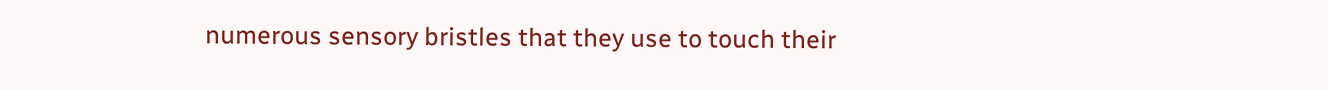numerous sensory bristles that they use to touch their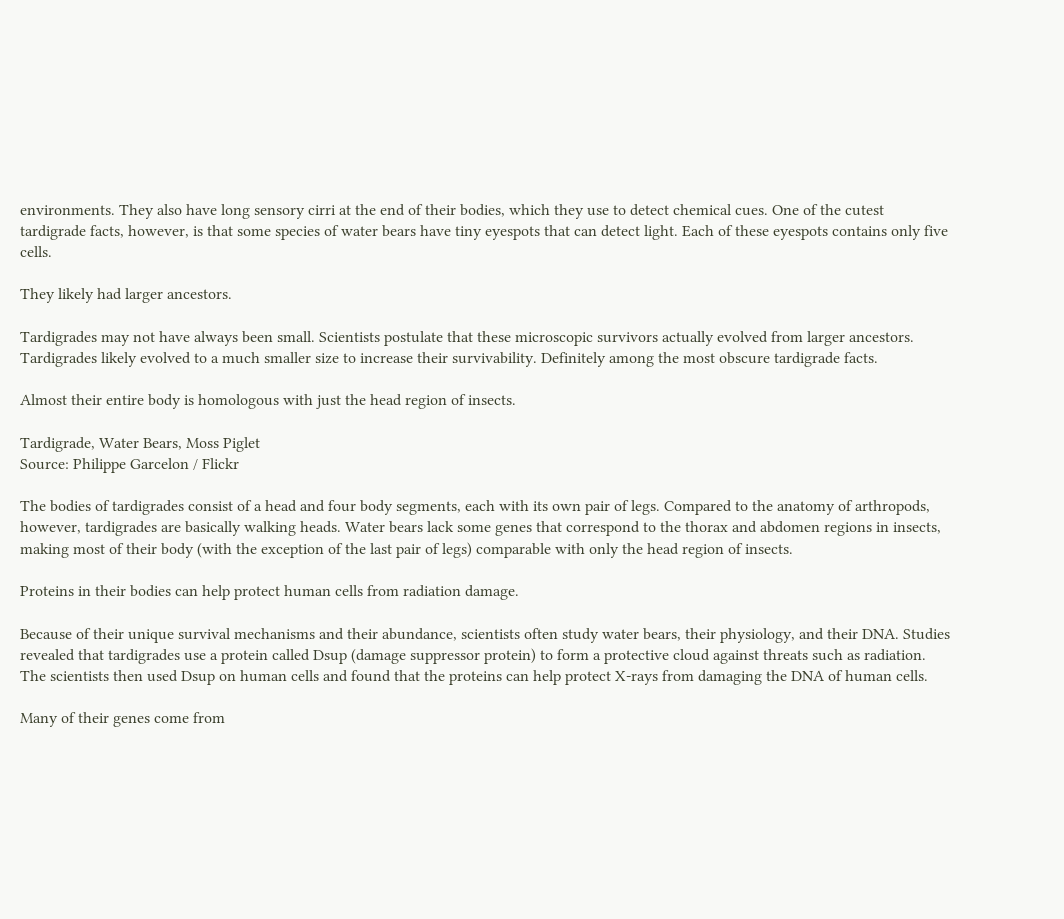environments. They also have long sensory cirri at the end of their bodies, which they use to detect chemical cues. One of the cutest tardigrade facts, however, is that some species of water bears have tiny eyespots that can detect light. Each of these eyespots contains only five cells.

They likely had larger ancestors.

Tardigrades may not have always been small. Scientists postulate that these microscopic survivors actually evolved from larger ancestors. Tardigrades likely evolved to a much smaller size to increase their survivability. Definitely among the most obscure tardigrade facts.

Almost their entire body is homologous with just the head region of insects.

Tardigrade, Water Bears, Moss Piglet
Source: Philippe Garcelon / Flickr

The bodies of tardigrades consist of a head and four body segments, each with its own pair of legs. Compared to the anatomy of arthropods, however, tardigrades are basically walking heads. Water bears lack some genes that correspond to the thorax and abdomen regions in insects, making most of their body (with the exception of the last pair of legs) comparable with only the head region of insects.

Proteins in their bodies can help protect human cells from radiation damage.

Because of their unique survival mechanisms and their abundance, scientists often study water bears, their physiology, and their DNA. Studies revealed that tardigrades use a protein called Dsup (damage suppressor protein) to form a protective cloud against threats such as radiation. The scientists then used Dsup on human cells and found that the proteins can help protect X-rays from damaging the DNA of human cells.

Many of their genes come from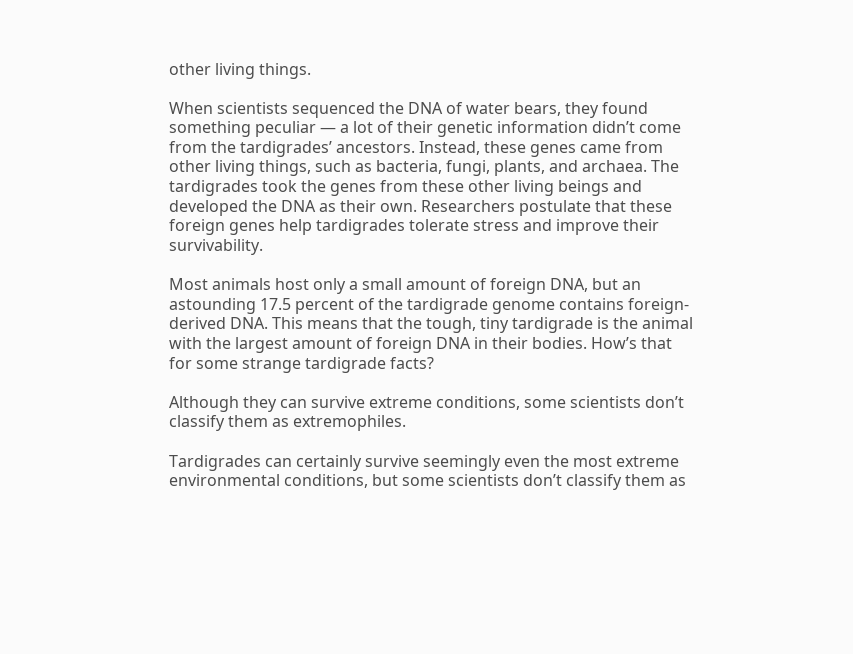other living things.

When scientists sequenced the DNA of water bears, they found something peculiar — a lot of their genetic information didn’t come from the tardigrades’ ancestors. Instead, these genes came from other living things, such as bacteria, fungi, plants, and archaea. The tardigrades took the genes from these other living beings and developed the DNA as their own. Researchers postulate that these foreign genes help tardigrades tolerate stress and improve their survivability.

Most animals host only a small amount of foreign DNA, but an astounding 17.5 percent of the tardigrade genome contains foreign-derived DNA. This means that the tough, tiny tardigrade is the animal with the largest amount of foreign DNA in their bodies. How’s that for some strange tardigrade facts?

Although they can survive extreme conditions, some scientists don’t classify them as extremophiles.

Tardigrades can certainly survive seemingly even the most extreme environmental conditions, but some scientists don’t classify them as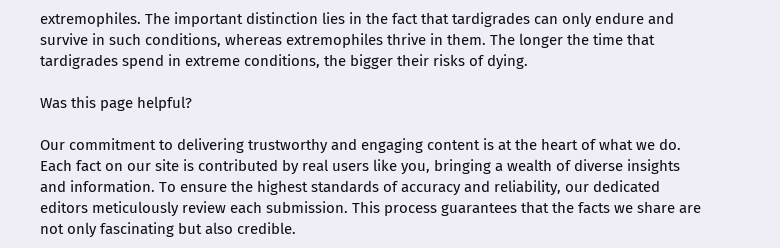extremophiles. The important distinction lies in the fact that tardigrades can only endure and survive in such conditions, whereas extremophiles thrive in them. The longer the time that tardigrades spend in extreme conditions, the bigger their risks of dying.

Was this page helpful?

Our commitment to delivering trustworthy and engaging content is at the heart of what we do. Each fact on our site is contributed by real users like you, bringing a wealth of diverse insights and information. To ensure the highest standards of accuracy and reliability, our dedicated editors meticulously review each submission. This process guarantees that the facts we share are not only fascinating but also credible.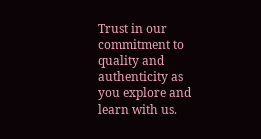Trust in our commitment to quality and authenticity as you explore and learn with us.